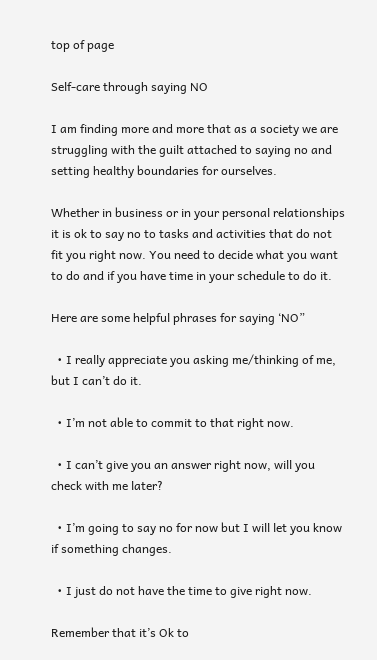top of page

Self-care through saying NO

I am finding more and more that as a society we are struggling with the guilt attached to saying no and setting healthy boundaries for ourselves.

Whether in business or in your personal relationships it is ok to say no to tasks and activities that do not fit you right now. You need to decide what you want to do and if you have time in your schedule to do it.

Here are some helpful phrases for saying ‘NO”

  • I really appreciate you asking me/thinking of me, but I can’t do it.

  • I’m not able to commit to that right now.

  • I can’t give you an answer right now, will you check with me later?

  • I’m going to say no for now but I will let you know if something changes.

  • I just do not have the time to give right now.

Remember that it’s Ok to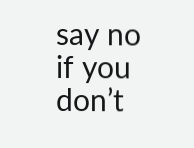say no if you don’t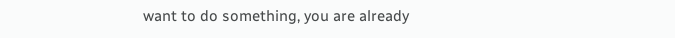want to do something, you are already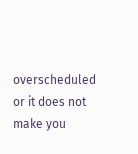overscheduled or it does not make you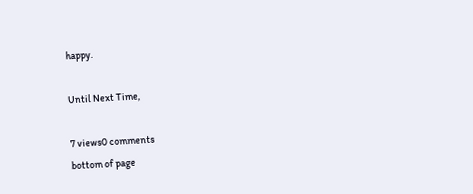happy.

Until Next Time,

7 views0 comments
bottom of page